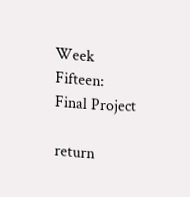Week Fifteen: Final Project

return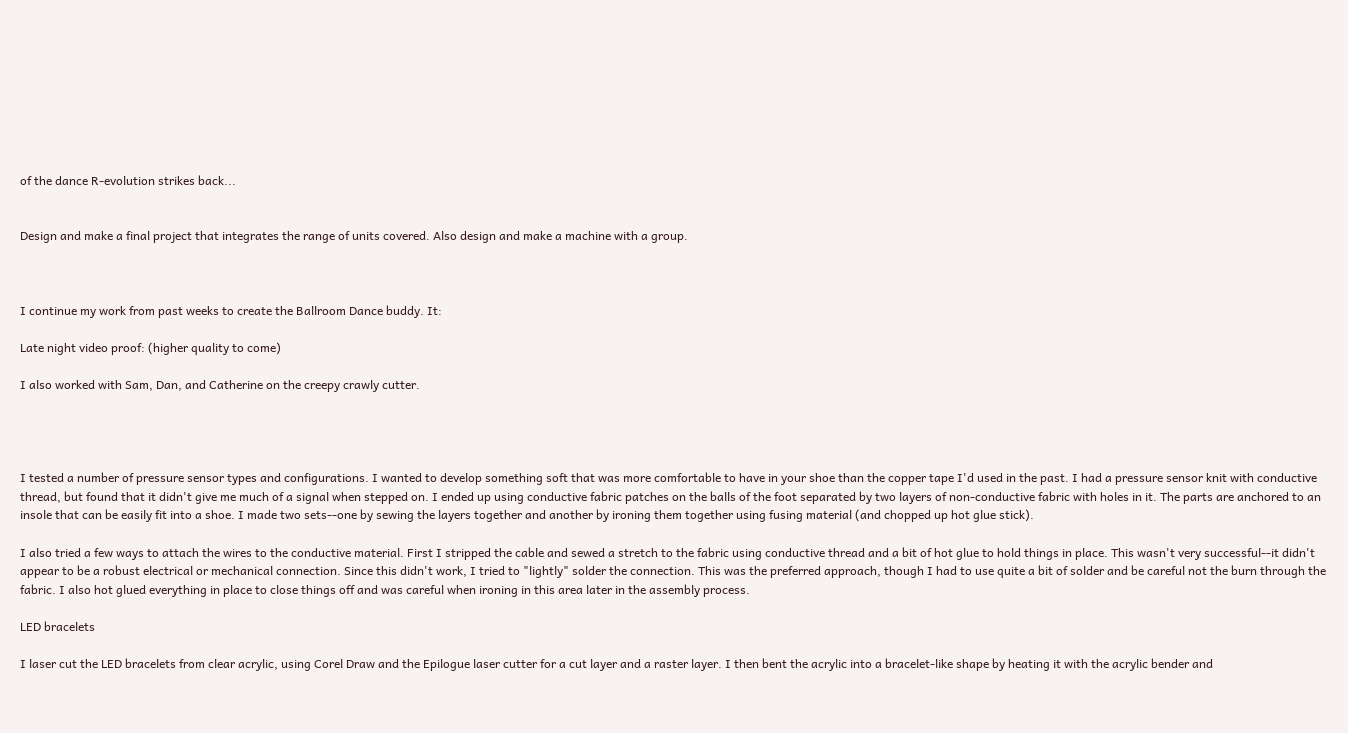of the dance R-evolution strikes back...


Design and make a final project that integrates the range of units covered. Also design and make a machine with a group.



I continue my work from past weeks to create the Ballroom Dance buddy. It:

Late night video proof: (higher quality to come)

I also worked with Sam, Dan, and Catherine on the creepy crawly cutter.




I tested a number of pressure sensor types and configurations. I wanted to develop something soft that was more comfortable to have in your shoe than the copper tape I'd used in the past. I had a pressure sensor knit with conductive thread, but found that it didn't give me much of a signal when stepped on. I ended up using conductive fabric patches on the balls of the foot separated by two layers of non-conductive fabric with holes in it. The parts are anchored to an insole that can be easily fit into a shoe. I made two sets--one by sewing the layers together and another by ironing them together using fusing material (and chopped up hot glue stick).

I also tried a few ways to attach the wires to the conductive material. First I stripped the cable and sewed a stretch to the fabric using conductive thread and a bit of hot glue to hold things in place. This wasn't very successful--it didn't appear to be a robust electrical or mechanical connection. Since this didn't work, I tried to "lightly" solder the connection. This was the preferred approach, though I had to use quite a bit of solder and be careful not the burn through the fabric. I also hot glued everything in place to close things off and was careful when ironing in this area later in the assembly process.

LED bracelets

I laser cut the LED bracelets from clear acrylic, using Corel Draw and the Epilogue laser cutter for a cut layer and a raster layer. I then bent the acrylic into a bracelet-like shape by heating it with the acrylic bender and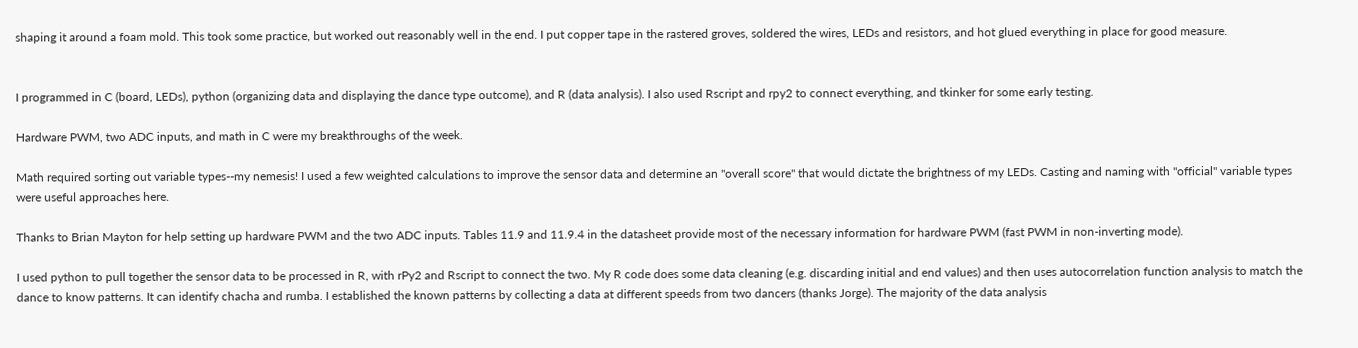shaping it around a foam mold. This took some practice, but worked out reasonably well in the end. I put copper tape in the rastered groves, soldered the wires, LEDs and resistors, and hot glued everything in place for good measure.


I programmed in C (board, LEDs), python (organizing data and displaying the dance type outcome), and R (data analysis). I also used Rscript and rpy2 to connect everything, and tkinker for some early testing.

Hardware PWM, two ADC inputs, and math in C were my breakthroughs of the week.

Math required sorting out variable types--my nemesis! I used a few weighted calculations to improve the sensor data and determine an "overall score" that would dictate the brightness of my LEDs. Casting and naming with "official" variable types were useful approaches here.

Thanks to Brian Mayton for help setting up hardware PWM and the two ADC inputs. Tables 11.9 and 11.9.4 in the datasheet provide most of the necessary information for hardware PWM (fast PWM in non-inverting mode).

I used python to pull together the sensor data to be processed in R, with rPy2 and Rscript to connect the two. My R code does some data cleaning (e.g. discarding initial and end values) and then uses autocorrelation function analysis to match the dance to know patterns. It can identify chacha and rumba. I established the known patterns by collecting a data at different speeds from two dancers (thanks Jorge). The majority of the data analysis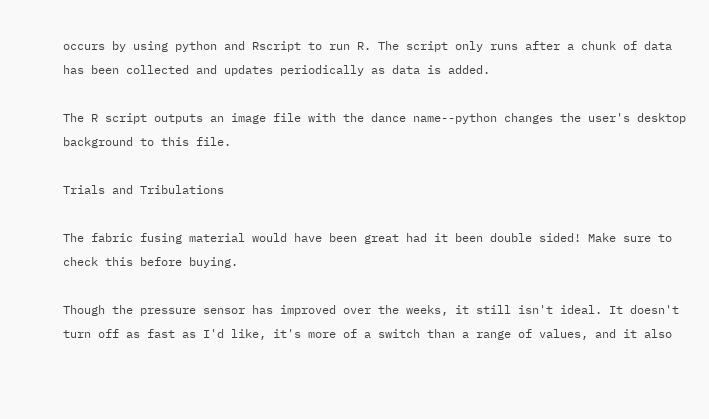occurs by using python and Rscript to run R. The script only runs after a chunk of data has been collected and updates periodically as data is added.

The R script outputs an image file with the dance name--python changes the user's desktop background to this file.

Trials and Tribulations

The fabric fusing material would have been great had it been double sided! Make sure to check this before buying.

Though the pressure sensor has improved over the weeks, it still isn't ideal. It doesn't turn off as fast as I'd like, it's more of a switch than a range of values, and it also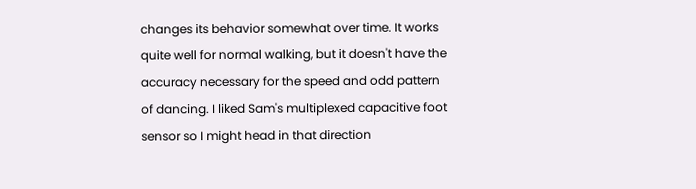changes its behavior somewhat over time. It works quite well for normal walking, but it doesn't have the accuracy necessary for the speed and odd pattern of dancing. I liked Sam's multiplexed capacitive foot sensor so I might head in that direction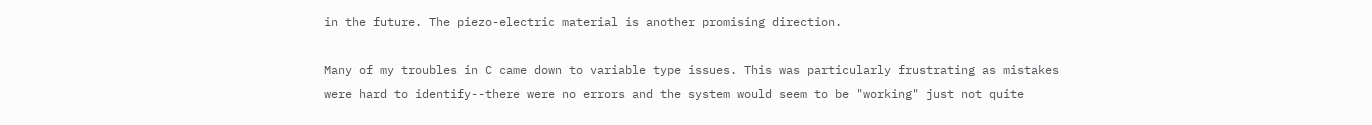in the future. The piezo-electric material is another promising direction.

Many of my troubles in C came down to variable type issues. This was particularly frustrating as mistakes were hard to identify--there were no errors and the system would seem to be "working" just not quite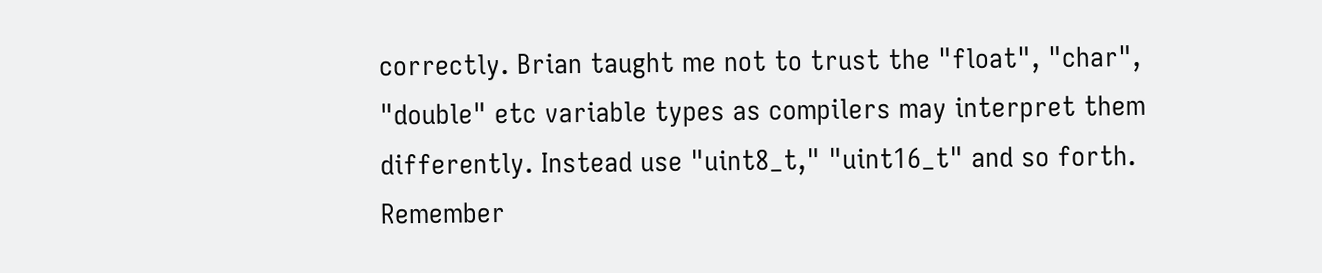correctly. Brian taught me not to trust the "float", "char", "double" etc variable types as compilers may interpret them differently. Instead use "uint8_t," "uint16_t" and so forth. Remember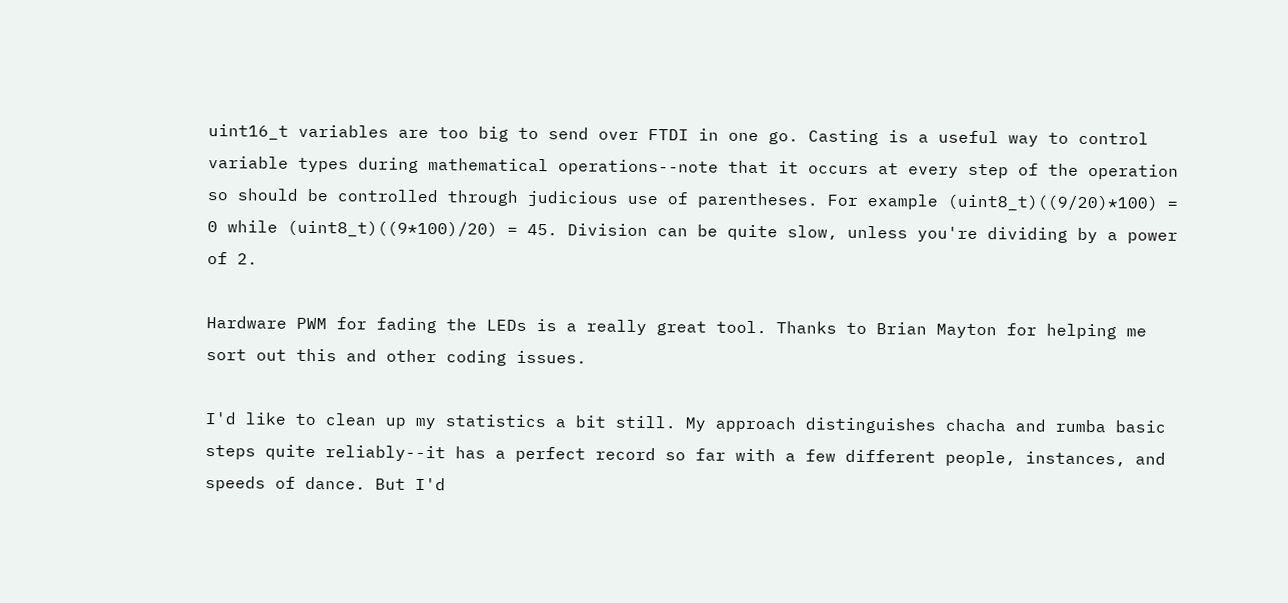uint16_t variables are too big to send over FTDI in one go. Casting is a useful way to control variable types during mathematical operations--note that it occurs at every step of the operation so should be controlled through judicious use of parentheses. For example (uint8_t)((9/20)*100) = 0 while (uint8_t)((9*100)/20) = 45. Division can be quite slow, unless you're dividing by a power of 2.

Hardware PWM for fading the LEDs is a really great tool. Thanks to Brian Mayton for helping me sort out this and other coding issues.

I'd like to clean up my statistics a bit still. My approach distinguishes chacha and rumba basic steps quite reliably--it has a perfect record so far with a few different people, instances, and speeds of dance. But I'd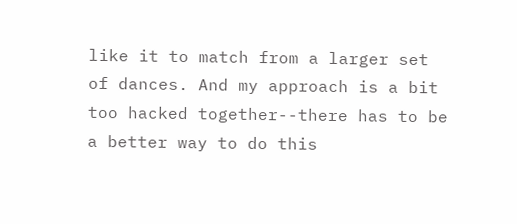like it to match from a larger set of dances. And my approach is a bit too hacked together--there has to be a better way to do this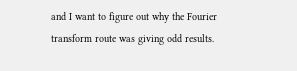and I want to figure out why the Fourier transform route was giving odd results.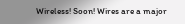Wireless! Soon! Wires are a major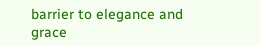barrier to elegance and grace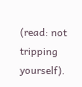(read: not tripping yourself).